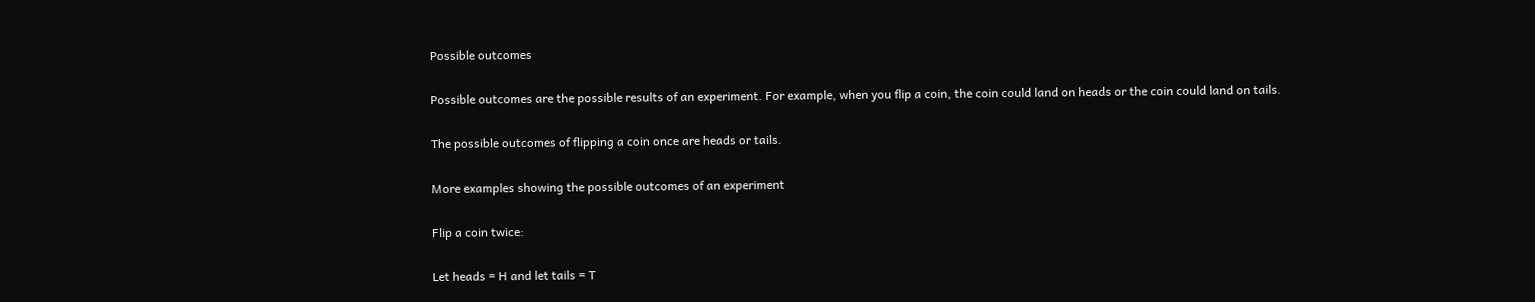Possible outcomes

Possible outcomes are the possible results of an experiment. For example, when you flip a coin, the coin could land on heads or the coin could land on tails.

The possible outcomes of flipping a coin once are heads or tails.

More examples showing the possible outcomes of an experiment

Flip a coin twice:

Let heads = H and let tails = T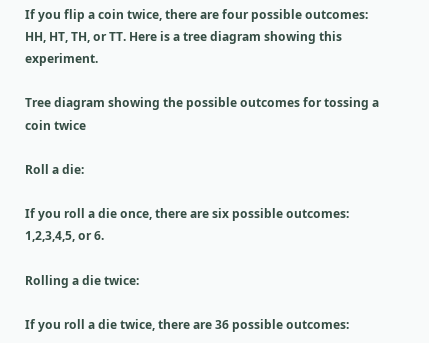If you flip a coin twice, there are four possible outcomes: HH, HT, TH, or TT. Here is a tree diagram showing this experiment.

Tree diagram showing the possible outcomes for tossing a coin twice

Roll a die:

If you roll a die once, there are six possible outcomes: 1,2,3,4,5, or 6.

Rolling a die twice:

If you roll a die twice, there are 36 possible outcomes: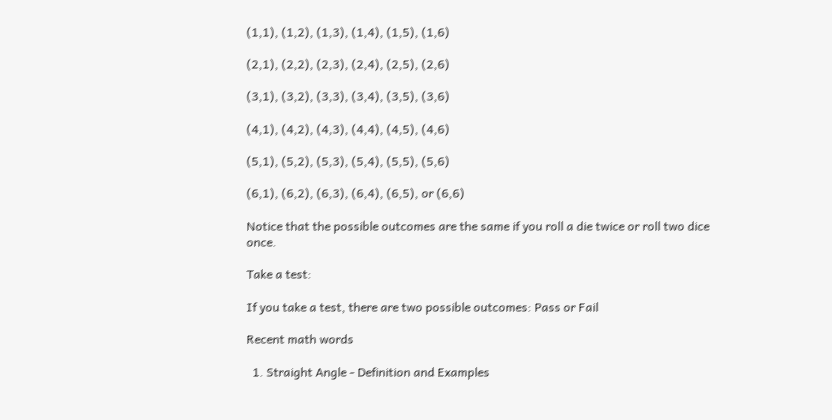(1,1), (1,2), (1,3), (1,4), (1,5), (1,6)

(2,1), (2,2), (2,3), (2,4), (2,5), (2,6)

(3,1), (3,2), (3,3), (3,4), (3,5), (3,6)

(4,1), (4,2), (4,3), (4,4), (4,5), (4,6)

(5,1), (5,2), (5,3), (5,4), (5,5), (5,6)

(6,1), (6,2), (6,3), (6,4), (6,5), or (6,6)

Notice that the possible outcomes are the same if you roll a die twice or roll two dice once.

Take a test:

If you take a test, there are two possible outcomes: Pass or Fail

Recent math words

  1. Straight Angle - Definition and Examples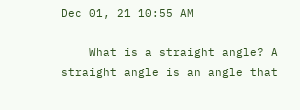Dec 01, 21 10:55 AM

    What is a straight angle? A straight angle is an angle that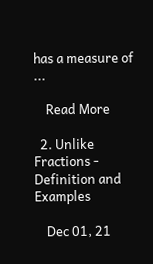has a measure of ...

    Read More

  2. Unlike Fractions - Definition and Examples

    Dec 01, 21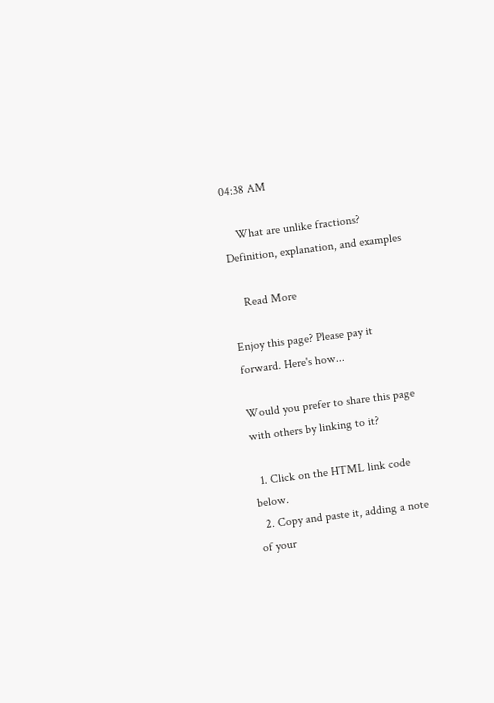04:38 AM

    What are unlike fractions? Definition, explanation, and examples

    Read More

Enjoy this page? Please pay it forward. Here's how...

Would you prefer to share this page with others by linking to it?

  1. Click on the HTML link code below.
  2. Copy and paste it, adding a note of your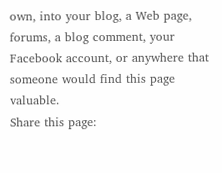own, into your blog, a Web page, forums, a blog comment, your Facebook account, or anywhere that someone would find this page valuable.
Share this page: